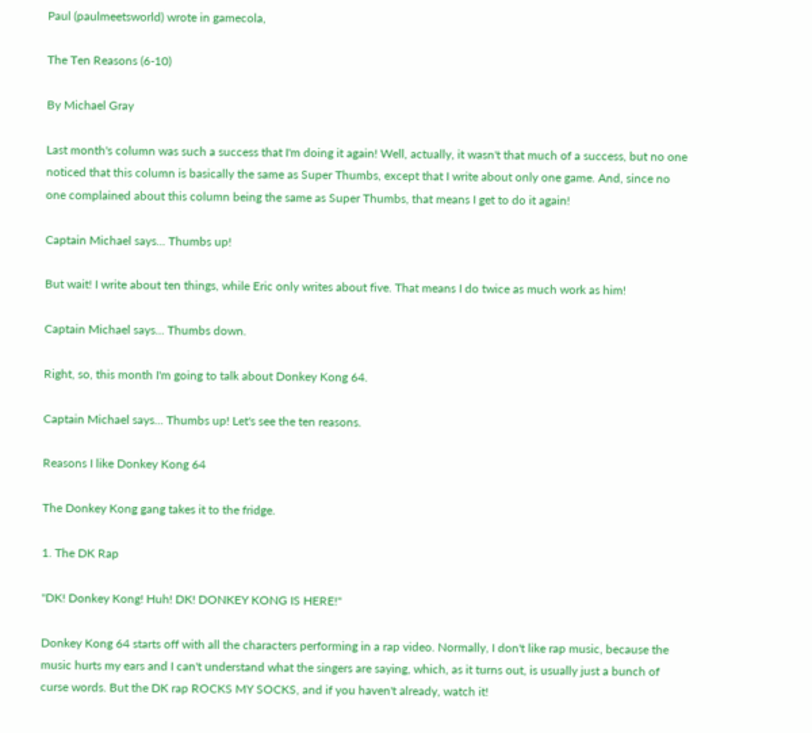Paul (paulmeetsworld) wrote in gamecola,

The Ten Reasons (6-10)

By Michael Gray

Last month's column was such a success that I'm doing it again! Well, actually, it wasn't that much of a success, but no one noticed that this column is basically the same as Super Thumbs, except that I write about only one game. And, since no one complained about this column being the same as Super Thumbs, that means I get to do it again!

Captain Michael says... Thumbs up!

But wait! I write about ten things, while Eric only writes about five. That means I do twice as much work as him!

Captain Michael says... Thumbs down.

Right, so, this month I'm going to talk about Donkey Kong 64.

Captain Michael says... Thumbs up! Let's see the ten reasons.

Reasons I like Donkey Kong 64

The Donkey Kong gang takes it to the fridge.

1. The DK Rap

"DK! Donkey Kong! Huh! DK! DONKEY KONG IS HERE!"

Donkey Kong 64 starts off with all the characters performing in a rap video. Normally, I don't like rap music, because the music hurts my ears and I can't understand what the singers are saying, which, as it turns out, is usually just a bunch of curse words. But the DK rap ROCKS MY SOCKS, and if you haven't already, watch it!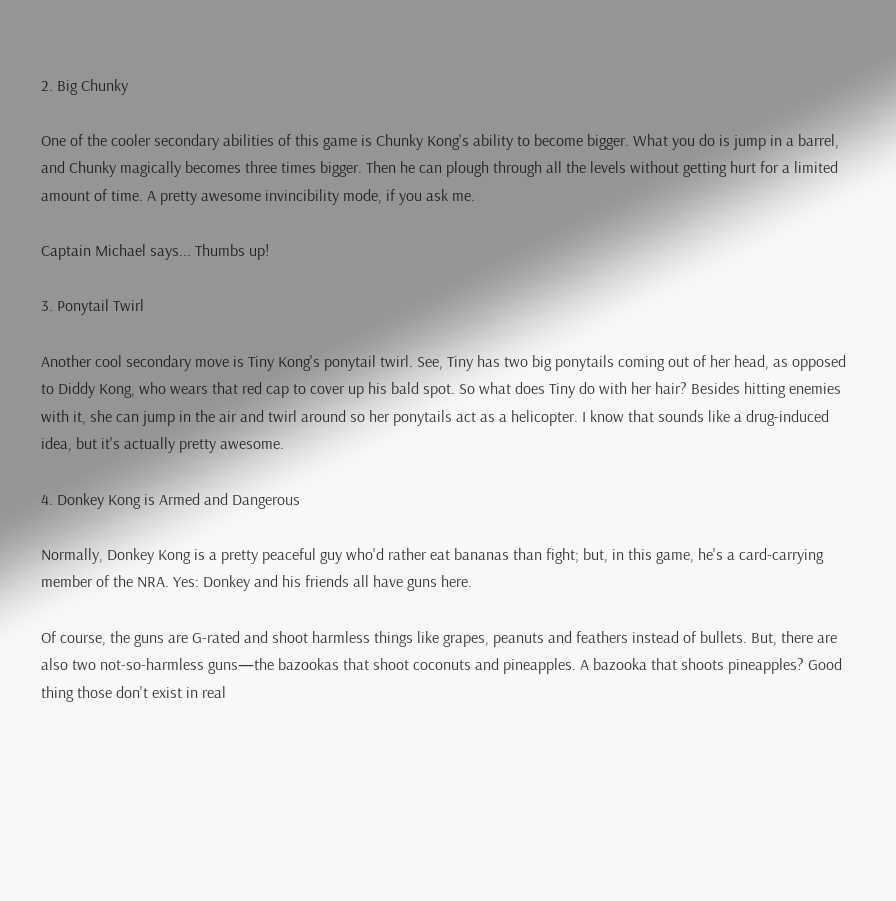2. Big Chunky

One of the cooler secondary abilities of this game is Chunky Kong's ability to become bigger. What you do is jump in a barrel, and Chunky magically becomes three times bigger. Then he can plough through all the levels without getting hurt for a limited amount of time. A pretty awesome invincibility mode, if you ask me.

Captain Michael says... Thumbs up!

3. Ponytail Twirl

Another cool secondary move is Tiny Kong's ponytail twirl. See, Tiny has two big ponytails coming out of her head, as opposed to Diddy Kong, who wears that red cap to cover up his bald spot. So what does Tiny do with her hair? Besides hitting enemies with it, she can jump in the air and twirl around so her ponytails act as a helicopter. I know that sounds like a drug-induced idea, but it's actually pretty awesome.

4. Donkey Kong is Armed and Dangerous

Normally, Donkey Kong is a pretty peaceful guy who'd rather eat bananas than fight; but, in this game, he's a card-carrying member of the NRA. Yes: Donkey and his friends all have guns here.

Of course, the guns are G-rated and shoot harmless things like grapes, peanuts and feathers instead of bullets. But, there are also two not-so-harmless guns—the bazookas that shoot coconuts and pineapples. A bazooka that shoots pineapples? Good thing those don't exist in real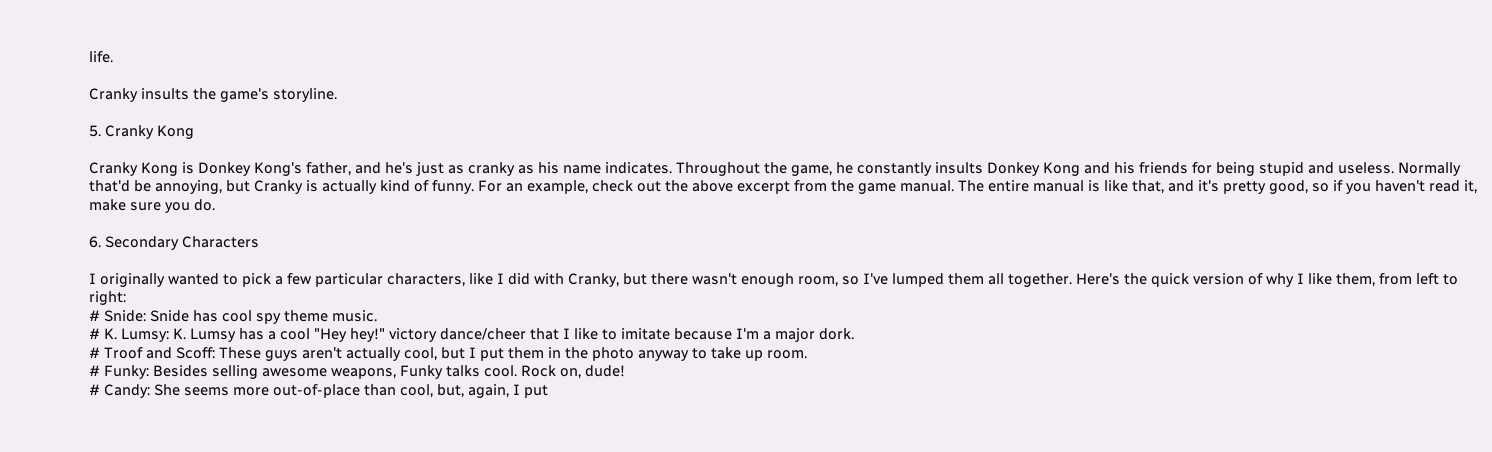life.

Cranky insults the game's storyline.

5. Cranky Kong

Cranky Kong is Donkey Kong's father, and he's just as cranky as his name indicates. Throughout the game, he constantly insults Donkey Kong and his friends for being stupid and useless. Normally that'd be annoying, but Cranky is actually kind of funny. For an example, check out the above excerpt from the game manual. The entire manual is like that, and it's pretty good, so if you haven't read it, make sure you do.

6. Secondary Characters

I originally wanted to pick a few particular characters, like I did with Cranky, but there wasn't enough room, so I've lumped them all together. Here's the quick version of why I like them, from left to right:
# Snide: Snide has cool spy theme music.
# K. Lumsy: K. Lumsy has a cool "Hey hey!" victory dance/cheer that I like to imitate because I'm a major dork.
# Troof and Scoff: These guys aren't actually cool, but I put them in the photo anyway to take up room.
# Funky: Besides selling awesome weapons, Funky talks cool. Rock on, dude!
# Candy: She seems more out-of-place than cool, but, again, I put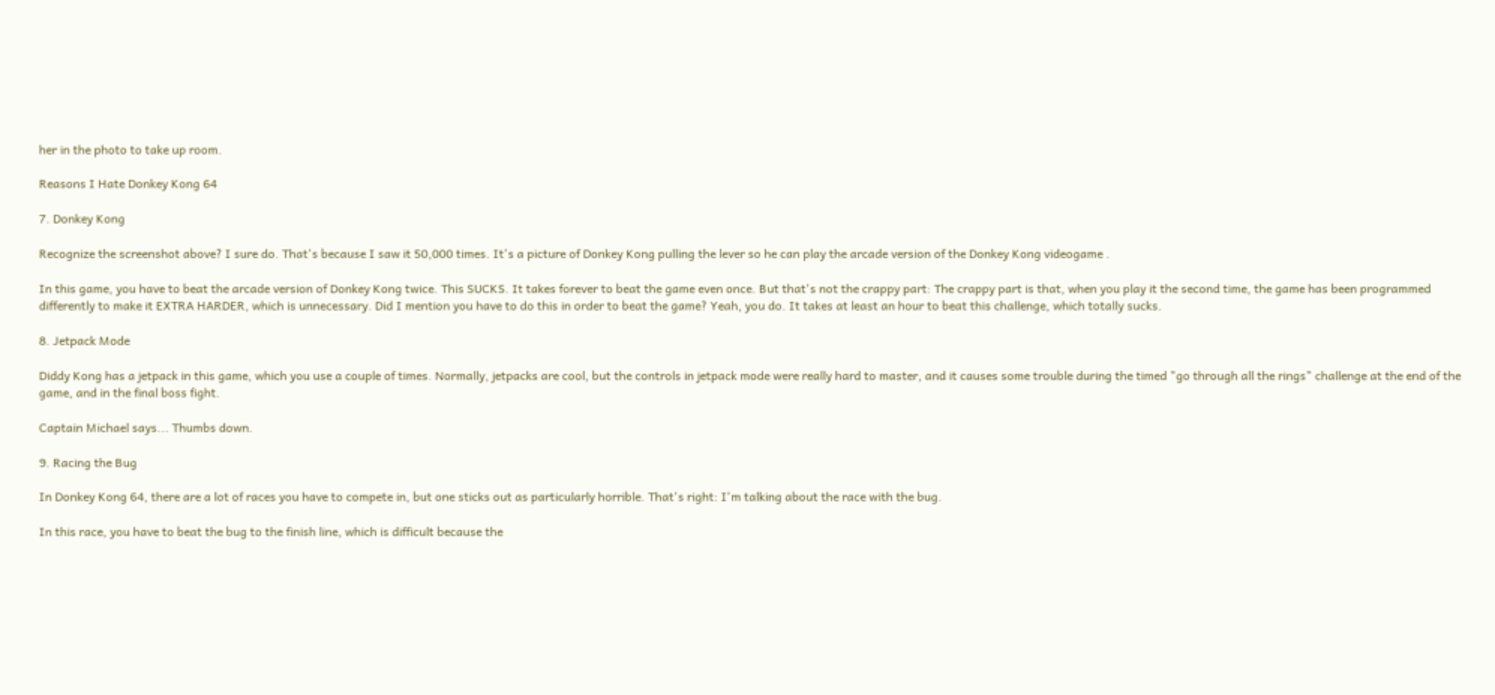her in the photo to take up room.

Reasons I Hate Donkey Kong 64

7. Donkey Kong

Recognize the screenshot above? I sure do. That's because I saw it 50,000 times. It's a picture of Donkey Kong pulling the lever so he can play the arcade version of the Donkey Kong videogame .

In this game, you have to beat the arcade version of Donkey Kong twice. This SUCKS. It takes forever to beat the game even once. But that's not the crappy part: The crappy part is that, when you play it the second time, the game has been programmed differently to make it EXTRA HARDER, which is unnecessary. Did I mention you have to do this in order to beat the game? Yeah, you do. It takes at least an hour to beat this challenge, which totally sucks.

8. Jetpack Mode

Diddy Kong has a jetpack in this game, which you use a couple of times. Normally, jetpacks are cool, but the controls in jetpack mode were really hard to master, and it causes some trouble during the timed "go through all the rings" challenge at the end of the game, and in the final boss fight.

Captain Michael says... Thumbs down.

9. Racing the Bug

In Donkey Kong 64, there are a lot of races you have to compete in, but one sticks out as particularly horrible. That's right: I'm talking about the race with the bug.

In this race, you have to beat the bug to the finish line, which is difficult because the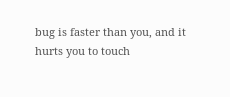bug is faster than you, and it hurts you to touch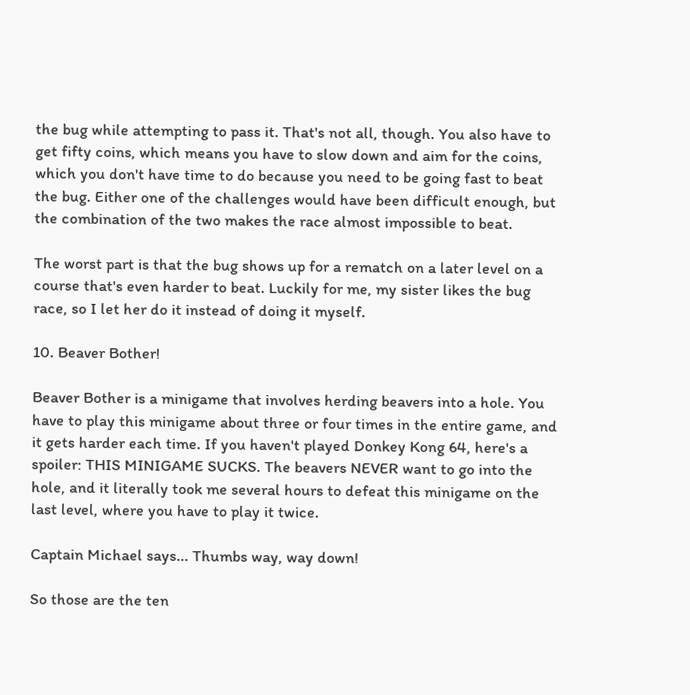the bug while attempting to pass it. That's not all, though. You also have to get fifty coins, which means you have to slow down and aim for the coins, which you don't have time to do because you need to be going fast to beat the bug. Either one of the challenges would have been difficult enough, but the combination of the two makes the race almost impossible to beat.

The worst part is that the bug shows up for a rematch on a later level on a course that's even harder to beat. Luckily for me, my sister likes the bug race, so I let her do it instead of doing it myself.

10. Beaver Bother!

Beaver Bother is a minigame that involves herding beavers into a hole. You have to play this minigame about three or four times in the entire game, and it gets harder each time. If you haven't played Donkey Kong 64, here's a spoiler: THIS MINIGAME SUCKS. The beavers NEVER want to go into the hole, and it literally took me several hours to defeat this minigame on the last level, where you have to play it twice.

Captain Michael says... Thumbs way, way down!

So those are the ten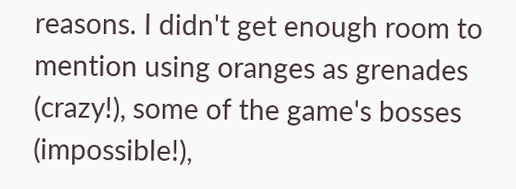reasons. I didn't get enough room to mention using oranges as grenades (crazy!), some of the game's bosses (impossible!),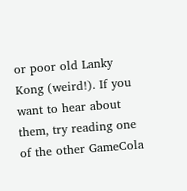or poor old Lanky Kong (weird!). If you want to hear about them, try reading one of the other GameCola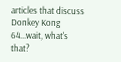articles that discuss Donkey Kong 64...wait, what's that?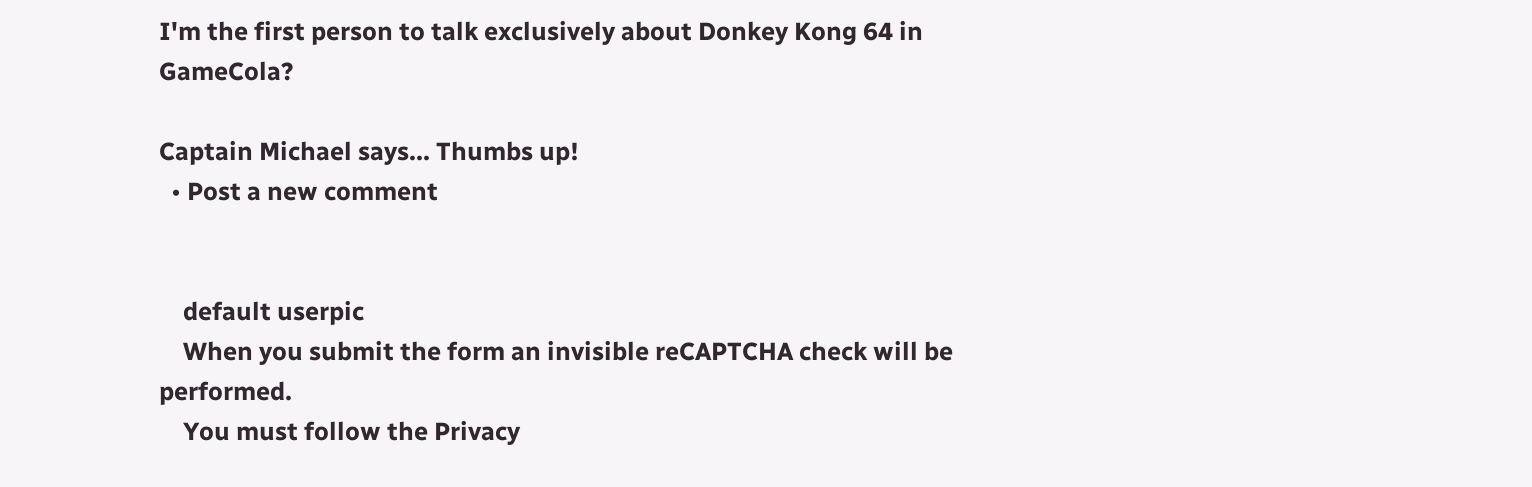I'm the first person to talk exclusively about Donkey Kong 64 in GameCola?

Captain Michael says... Thumbs up!
  • Post a new comment


    default userpic
    When you submit the form an invisible reCAPTCHA check will be performed.
    You must follow the Privacy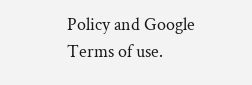Policy and Google Terms of use.